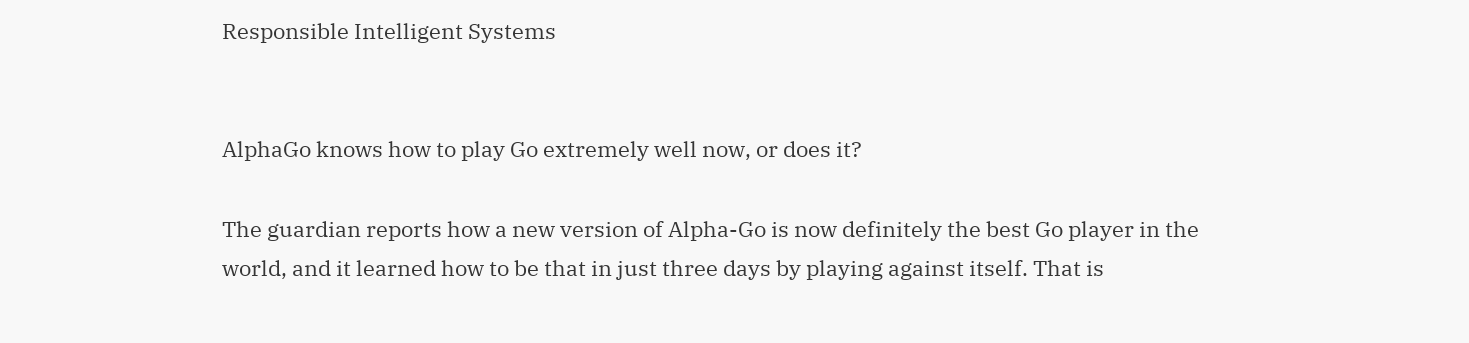Responsible Intelligent Systems


AlphaGo knows how to play Go extremely well now, or does it?

The guardian reports how a new version of Alpha-Go is now definitely the best Go player in the world, and it learned how to be that in just three days by playing against itself. That is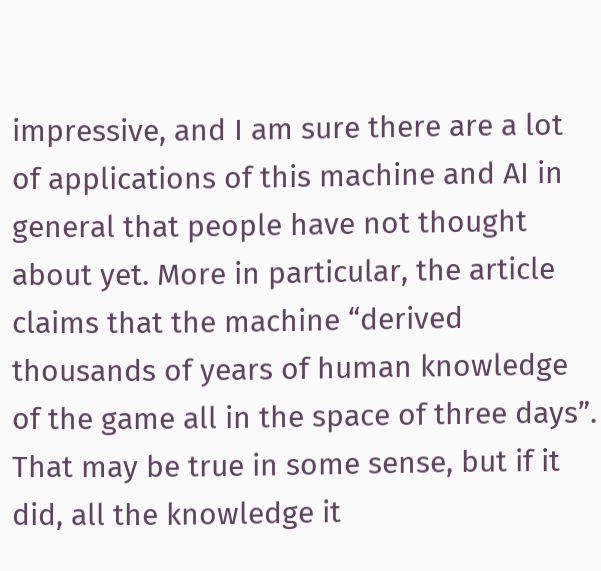impressive, and I am sure there are a lot of applications of this machine and AI in general that people have not thought about yet. More in particular, the article claims that the machine “derived thousands of years of human knowledge of the game all in the space of three days”. That may be true in some sense, but if it did, all the knowledge it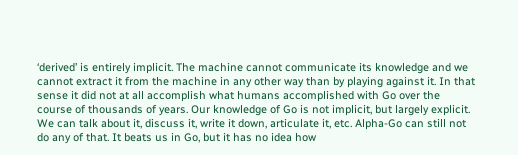‘derived’ is entirely implicit. The machine cannot communicate its knowledge and we cannot extract it from the machine in any other way than by playing against it. In that sense it did not at all accomplish what humans accomplished with Go over the course of thousands of years. Our knowledge of Go is not implicit, but largely explicit. We can talk about it, discuss it, write it down, articulate it, etc. Alpha-Go can still not do any of that. It beats us in Go, but it has no idea how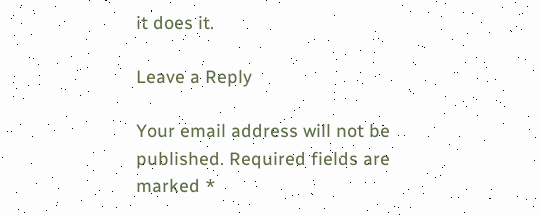it does it.

Leave a Reply

Your email address will not be published. Required fields are marked *